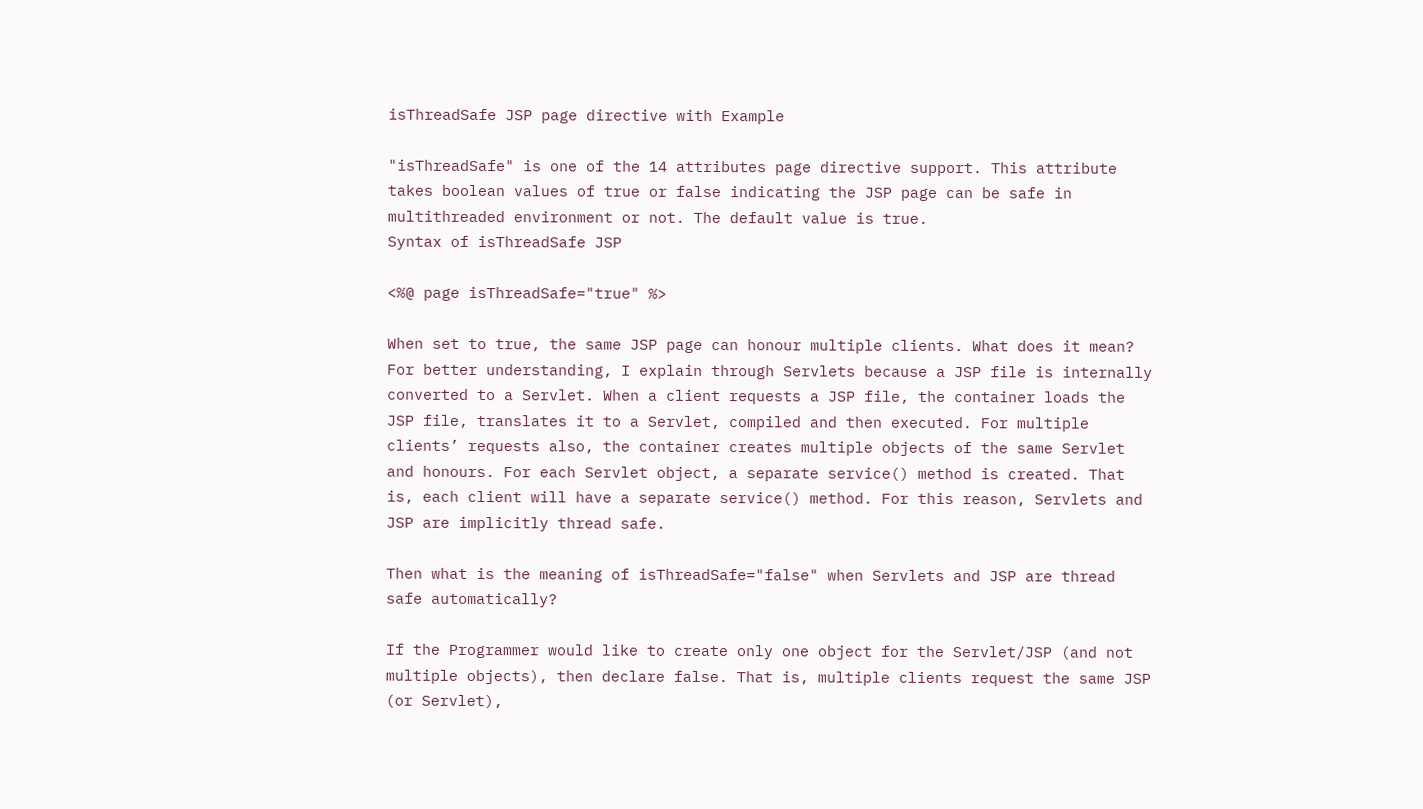isThreadSafe JSP page directive with Example

"isThreadSafe" is one of the 14 attributes page directive support. This attribute takes boolean values of true or false indicating the JSP page can be safe in multithreaded environment or not. The default value is true.
Syntax of isThreadSafe JSP

<%@ page isThreadSafe="true" %>

When set to true, the same JSP page can honour multiple clients. What does it mean? For better understanding, I explain through Servlets because a JSP file is internally converted to a Servlet. When a client requests a JSP file, the container loads the JSP file, translates it to a Servlet, compiled and then executed. For multiple clients’ requests also, the container creates multiple objects of the same Servlet and honours. For each Servlet object, a separate service() method is created. That is, each client will have a separate service() method. For this reason, Servlets and JSP are implicitly thread safe.

Then what is the meaning of isThreadSafe="false" when Servlets and JSP are thread safe automatically?

If the Programmer would like to create only one object for the Servlet/JSP (and not multiple objects), then declare false. That is, multiple clients request the same JSP (or Servlet),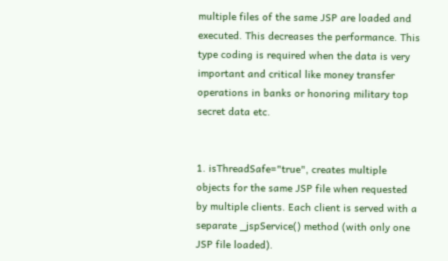multiple files of the same JSP are loaded and executed. This decreases the performance. This type coding is required when the data is very important and critical like money transfer operations in banks or honoring military top secret data etc.


1. isThreadSafe="true", creates multiple objects for the same JSP file when requested by multiple clients. Each client is served with a separate _jspService() method (with only one JSP file loaded).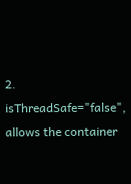2. isThreadSafe="false", allows the container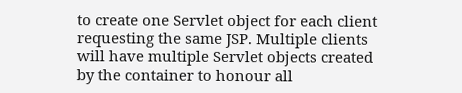to create one Servlet object for each client requesting the same JSP. Multiple clients will have multiple Servlet objects created by the container to honour all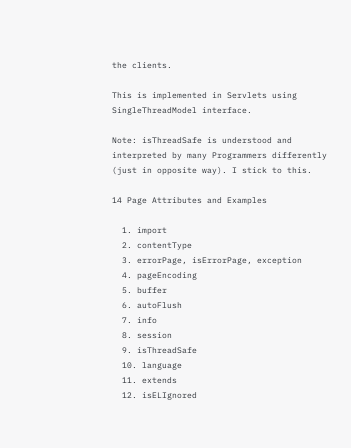the clients.

This is implemented in Servlets using SingleThreadModel interface.

Note: isThreadSafe is understood and interpreted by many Programmers differently (just in opposite way). I stick to this.

14 Page Attributes and Examples

  1. import
  2. contentType
  3. errorPage, isErrorPage, exception
  4. pageEncoding
  5. buffer
  6. autoFlush
  7. info
  8. session
  9. isThreadSafe
  10. language
  11. extends
  12. isELIgnored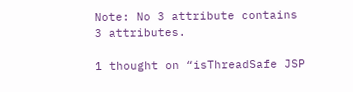Note: No 3 attribute contains 3 attributes.

1 thought on “isThreadSafe JSP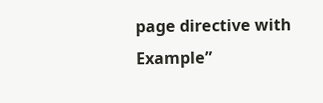page directive with Example”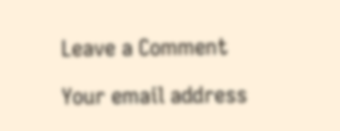Leave a Comment

Your email address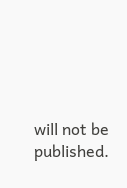will not be published.